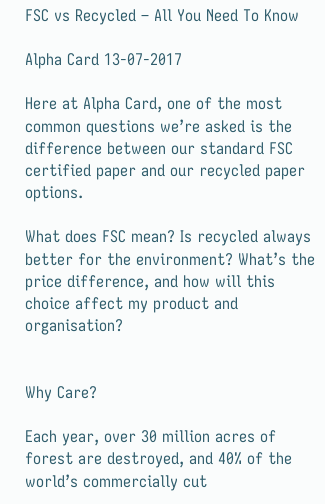FSC vs Recycled – All You Need To Know

Alpha Card 13-07-2017

Here at Alpha Card, one of the most common questions we’re asked is the difference between our standard FSC certified paper and our recycled paper options.

What does FSC mean? Is recycled always better for the environment? What’s the price difference, and how will this choice affect my product and organisation?


Why Care?

Each year, over 30 million acres of forest are destroyed, and 40% of the world’s commercially cut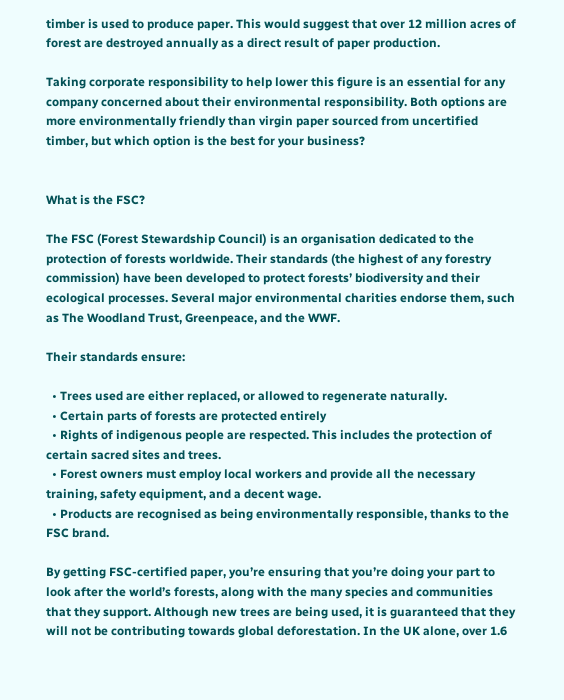timber is used to produce paper. This would suggest that over 12 million acres of forest are destroyed annually as a direct result of paper production.

Taking corporate responsibility to help lower this figure is an essential for any company concerned about their environmental responsibility. Both options are more environmentally friendly than virgin paper sourced from uncertified timber, but which option is the best for your business?


What is the FSC?

The FSC (Forest Stewardship Council) is an organisation dedicated to the protection of forests worldwide. Their standards (the highest of any forestry commission) have been developed to protect forests’ biodiversity and their ecological processes. Several major environmental charities endorse them, such as The Woodland Trust, Greenpeace, and the WWF.

Their standards ensure:

  • Trees used are either replaced, or allowed to regenerate naturally.
  • Certain parts of forests are protected entirely
  • Rights of indigenous people are respected. This includes the protection of certain sacred sites and trees.
  • Forest owners must employ local workers and provide all the necessary training, safety equipment, and a decent wage.
  • Products are recognised as being environmentally responsible, thanks to the FSC brand.

By getting FSC-certified paper, you’re ensuring that you’re doing your part to look after the world’s forests, along with the many species and communities that they support. Although new trees are being used, it is guaranteed that they will not be contributing towards global deforestation. In the UK alone, over 1.6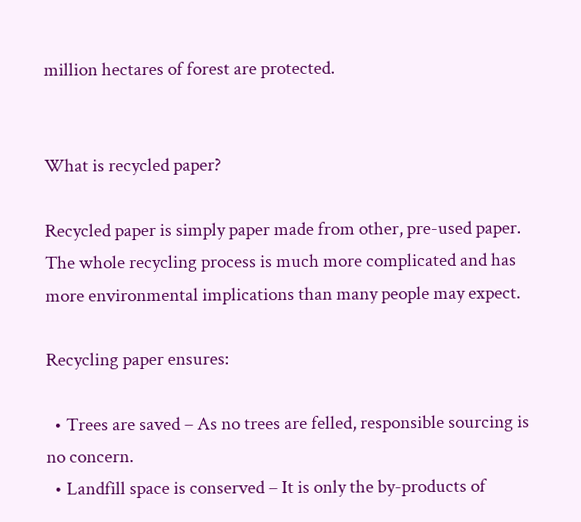million hectares of forest are protected.


What is recycled paper?

Recycled paper is simply paper made from other, pre-used paper. The whole recycling process is much more complicated and has more environmental implications than many people may expect.

Recycling paper ensures:

  • Trees are saved – As no trees are felled, responsible sourcing is no concern.
  • Landfill space is conserved – It is only the by-products of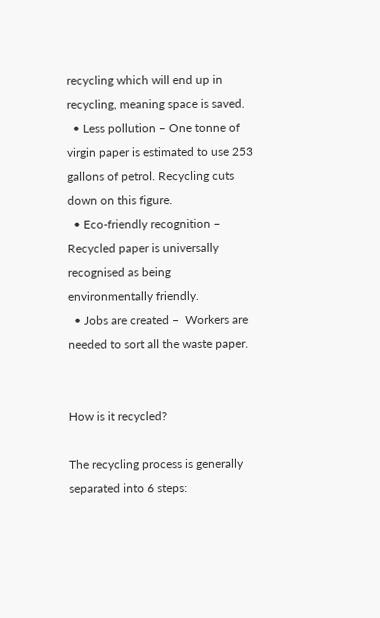recycling which will end up in recycling, meaning space is saved.
  • Less pollution – One tonne of virgin paper is estimated to use 253 gallons of petrol. Recycling cuts down on this figure.
  • Eco-friendly recognition – Recycled paper is universally recognised as being environmentally friendly.
  • Jobs are created –  Workers are needed to sort all the waste paper.


How is it recycled?

The recycling process is generally separated into 6 steps: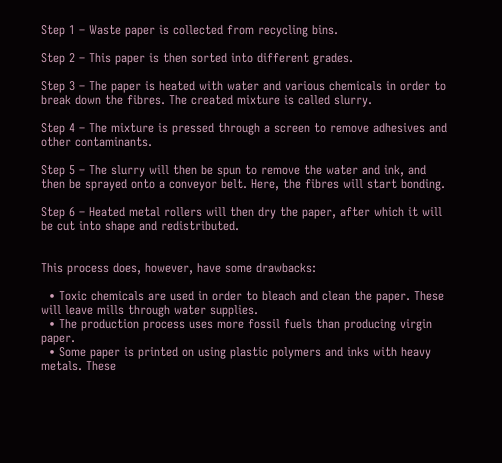Step 1 – Waste paper is collected from recycling bins.

Step 2 – This paper is then sorted into different grades.

Step 3 – The paper is heated with water and various chemicals in order to break down the fibres. The created mixture is called slurry.

Step 4 – The mixture is pressed through a screen to remove adhesives and other contaminants.

Step 5 – The slurry will then be spun to remove the water and ink, and then be sprayed onto a conveyor belt. Here, the fibres will start bonding.

Step 6 – Heated metal rollers will then dry the paper, after which it will be cut into shape and redistributed.


This process does, however, have some drawbacks:

  • Toxic chemicals are used in order to bleach and clean the paper. These will leave mills through water supplies.
  • The production process uses more fossil fuels than producing virgin paper.
  • Some paper is printed on using plastic polymers and inks with heavy metals. These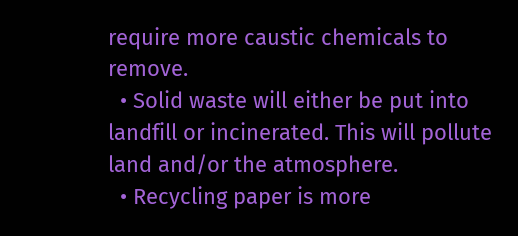require more caustic chemicals to remove.
  • Solid waste will either be put into landfill or incinerated. This will pollute land and/or the atmosphere.
  • Recycling paper is more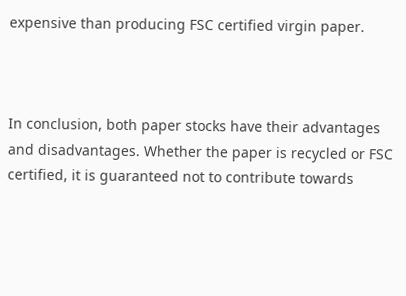expensive than producing FSC certified virgin paper.



In conclusion, both paper stocks have their advantages and disadvantages. Whether the paper is recycled or FSC certified, it is guaranteed not to contribute towards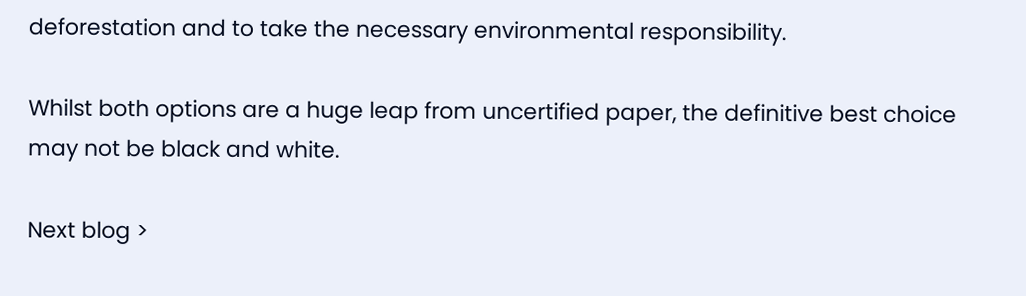deforestation and to take the necessary environmental responsibility.

Whilst both options are a huge leap from uncertified paper, the definitive best choice may not be black and white.

Next blog >